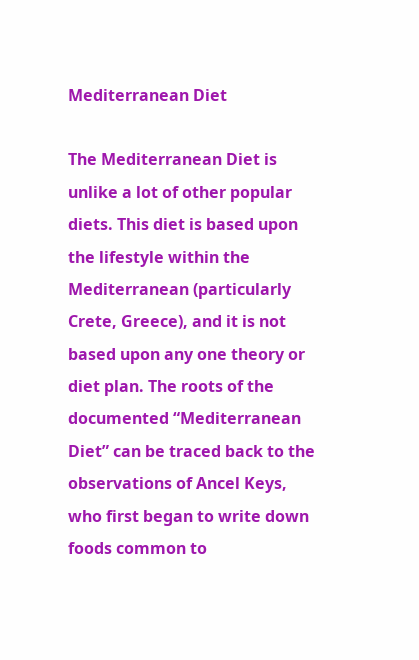Mediterranean Diet

The Mediterranean Diet is unlike a lot of other popular diets. This diet is based upon the lifestyle within the Mediterranean (particularly Crete, Greece), and it is not based upon any one theory or diet plan. The roots of the documented “Mediterranean Diet” can be traced back to the observations of Ancel Keys, who first began to write down foods common to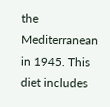the Mediterranean in 1945. This diet includes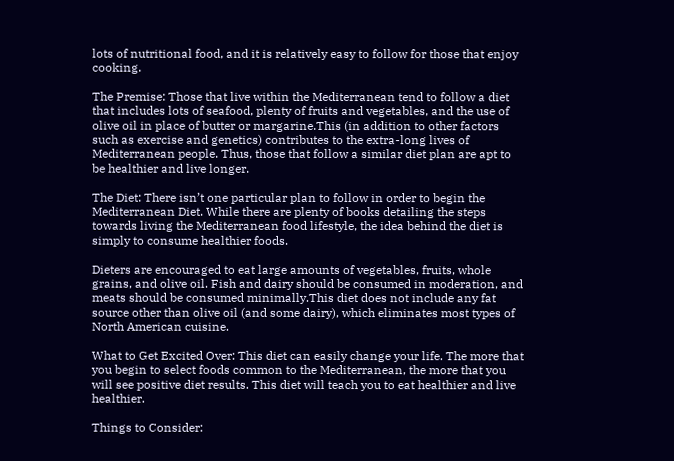lots of nutritional food, and it is relatively easy to follow for those that enjoy cooking.

The Premise: Those that live within the Mediterranean tend to follow a diet that includes lots of seafood, plenty of fruits and vegetables, and the use of olive oil in place of butter or margarine.This (in addition to other factors such as exercise and genetics) contributes to the extra-long lives of Mediterranean people. Thus, those that follow a similar diet plan are apt to be healthier and live longer.

The Diet: There isn’t one particular plan to follow in order to begin the Mediterranean Diet. While there are plenty of books detailing the steps towards living the Mediterranean food lifestyle, the idea behind the diet is simply to consume healthier foods.

Dieters are encouraged to eat large amounts of vegetables, fruits, whole grains, and olive oil. Fish and dairy should be consumed in moderation, and meats should be consumed minimally.This diet does not include any fat source other than olive oil (and some dairy), which eliminates most types of North American cuisine.

What to Get Excited Over: This diet can easily change your life. The more that you begin to select foods common to the Mediterranean, the more that you will see positive diet results. This diet will teach you to eat healthier and live healthier.

Things to Consider: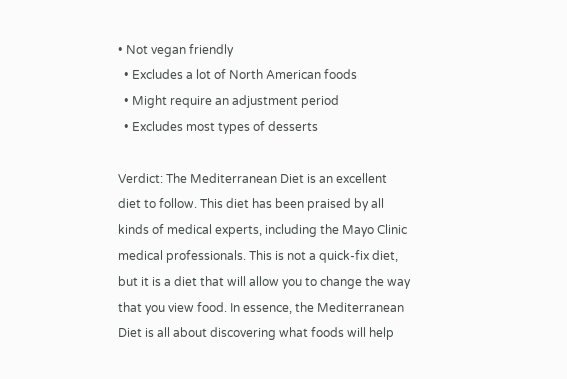• Not vegan friendly
  • Excludes a lot of North American foods
  • Might require an adjustment period
  • Excludes most types of desserts

Verdict: The Mediterranean Diet is an excellent diet to follow. This diet has been praised by all kinds of medical experts, including the Mayo Clinic medical professionals. This is not a quick-fix diet, but it is a diet that will allow you to change the way that you view food. In essence, the Mediterranean Diet is all about discovering what foods will help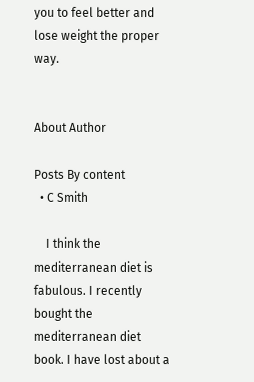you to feel better and lose weight the proper way.


About Author

Posts By content
  • C Smith

    I think the mediterranean diet is fabulous. I recently bought the mediterranean diet book. I have lost about a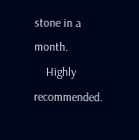stone in a month.
    Highly recommended.